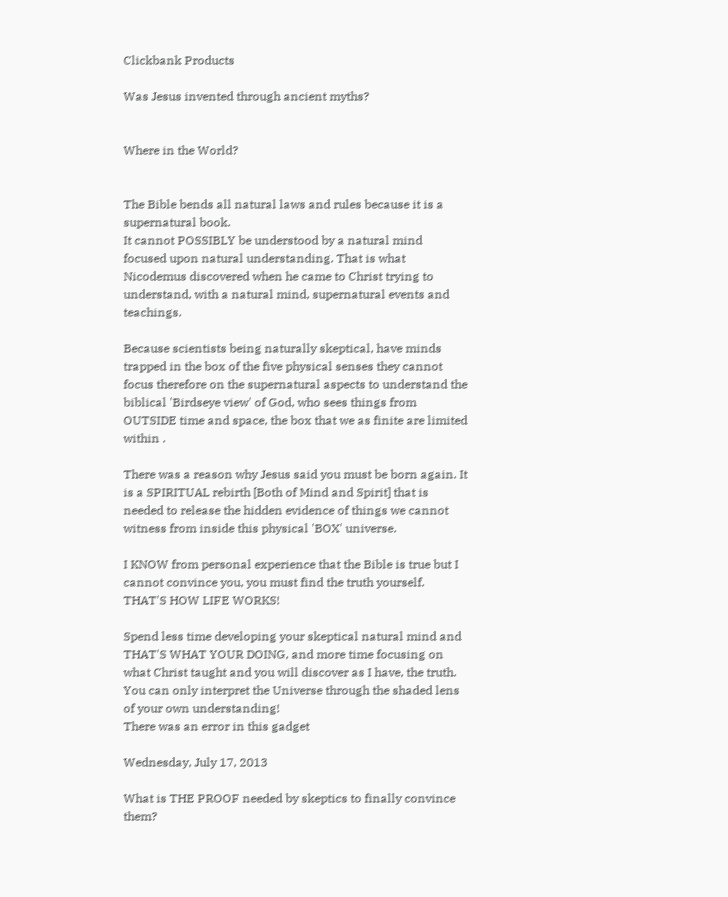Clickbank Products

Was Jesus invented through ancient myths?


Where in the World?


The Bible bends all natural laws and rules because it is a supernatural book.
It cannot POSSIBLY be understood by a natural mind focused upon natural understanding. That is what Nicodemus discovered when he came to Christ trying to understand, with a natural mind, supernatural events and teachings.

Because scientists being naturally skeptical, have minds trapped in the box of the five physical senses they cannot focus therefore on the supernatural aspects to understand the biblical 'Birdseye view' of God, who sees things from OUTSIDE time and space, the box that we as finite are limited within .

There was a reason why Jesus said you must be born again. It is a SPIRITUAL rebirth [Both of Mind and Spirit] that is needed to release the hidden evidence of things we cannot witness from inside this physical 'BOX' universe.

I KNOW from personal experience that the Bible is true but I cannot convince you, you must find the truth yourself. THAT'S HOW LIFE WORKS!

Spend less time developing your skeptical natural mind and THAT'S WHAT YOUR DOING, and more time focusing on what Christ taught and you will discover as I have, the truth. You can only interpret the Universe through the shaded lens of your own understanding!
There was an error in this gadget

Wednesday, July 17, 2013

What is THE PROOF needed by skeptics to finally convince them?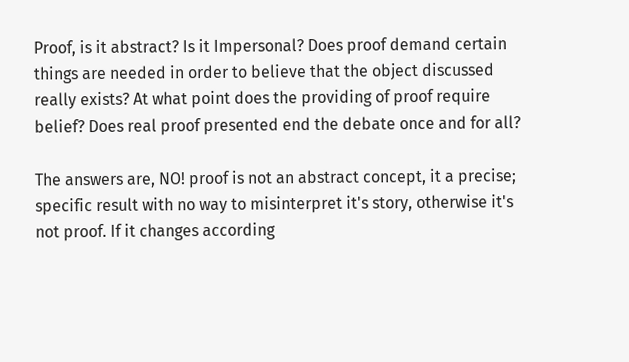Proof, is it abstract? Is it Impersonal? Does proof demand certain things are needed in order to believe that the object discussed really exists? At what point does the providing of proof require belief? Does real proof presented end the debate once and for all?

The answers are, NO! proof is not an abstract concept, it a precise; specific result with no way to misinterpret it's story, otherwise it's not proof. If it changes according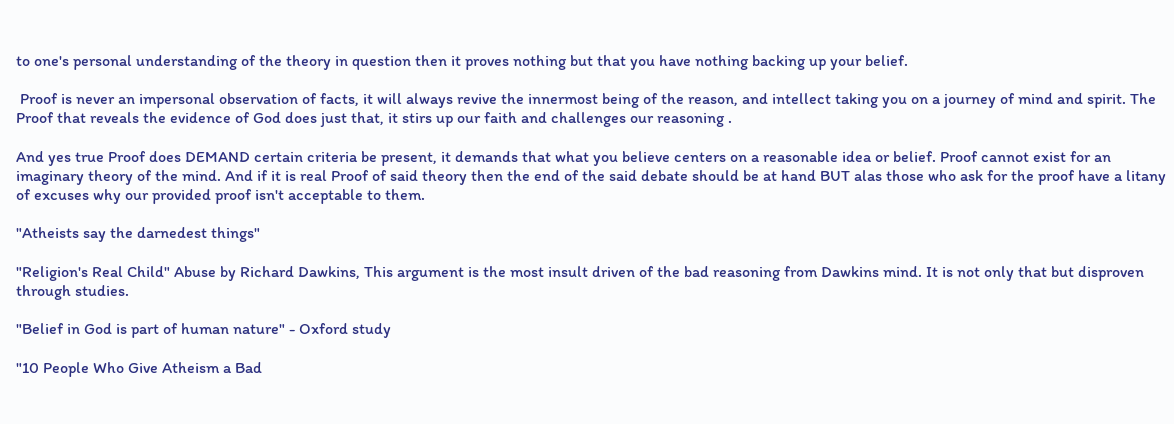to one's personal understanding of the theory in question then it proves nothing but that you have nothing backing up your belief.

 Proof is never an impersonal observation of facts, it will always revive the innermost being of the reason, and intellect taking you on a journey of mind and spirit. The Proof that reveals the evidence of God does just that, it stirs up our faith and challenges our reasoning .

And yes true Proof does DEMAND certain criteria be present, it demands that what you believe centers on a reasonable idea or belief. Proof cannot exist for an imaginary theory of the mind. And if it is real Proof of said theory then the end of the said debate should be at hand BUT alas those who ask for the proof have a litany of excuses why our provided proof isn't acceptable to them.

"Atheists say the darnedest things"

"Religion's Real Child" Abuse by Richard Dawkins, This argument is the most insult driven of the bad reasoning from Dawkins mind. It is not only that but disproven through studies.

"Belief in God is part of human nature" - Oxford study

"10 People Who Give Atheism a Bad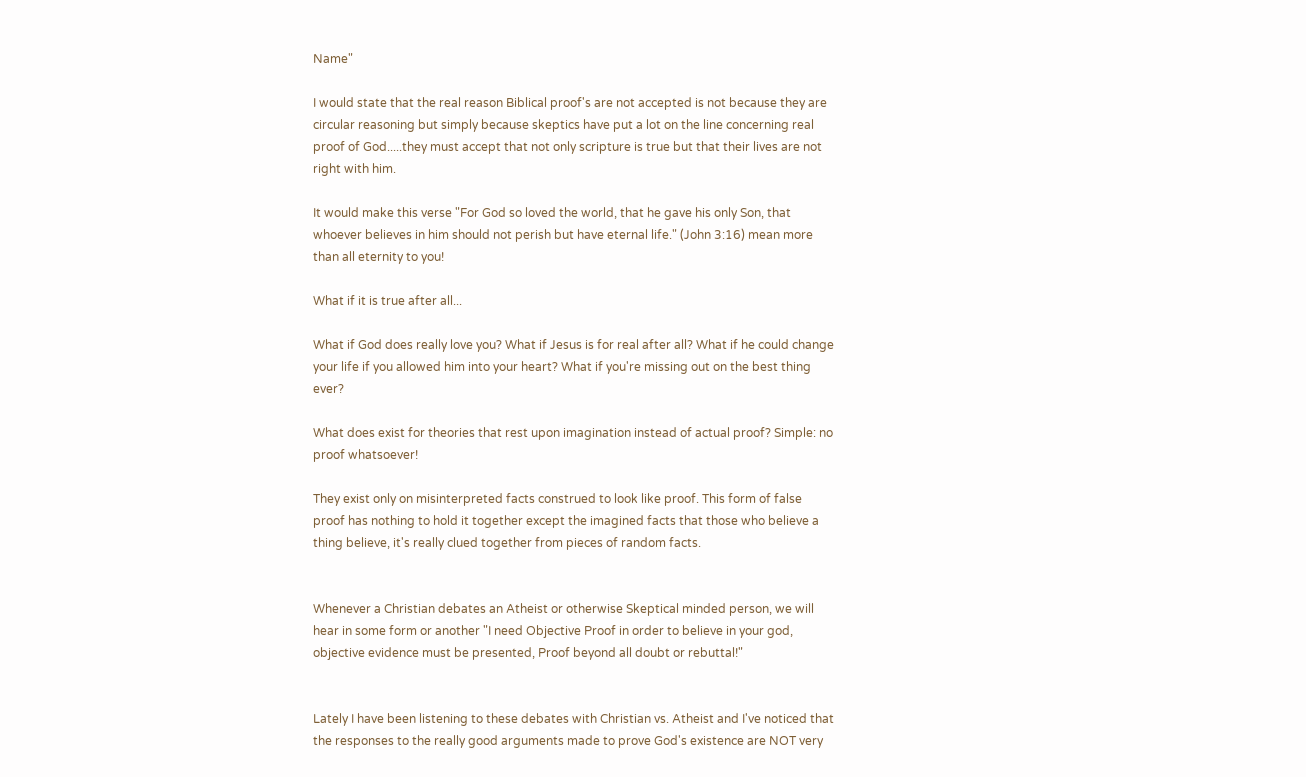Name"

I would state that the real reason Biblical proof's are not accepted is not because they are circular reasoning but simply because skeptics have put a lot on the line concerning real proof of God.....they must accept that not only scripture is true but that their lives are not right with him.

It would make this verse "For God so loved the world, that he gave his only Son, that whoever believes in him should not perish but have eternal life." (John 3:16) mean more than all eternity to you!

What if it is true after all...

What if God does really love you? What if Jesus is for real after all? What if he could change your life if you allowed him into your heart? What if you're missing out on the best thing ever?

What does exist for theories that rest upon imagination instead of actual proof? Simple: no proof whatsoever!

They exist only on misinterpreted facts construed to look like proof. This form of false proof has nothing to hold it together except the imagined facts that those who believe a thing believe, it's really clued together from pieces of random facts.


Whenever a Christian debates an Atheist or otherwise Skeptical minded person, we will hear in some form or another "I need Objective Proof in order to believe in your god, objective evidence must be presented, Proof beyond all doubt or rebuttal!"


Lately I have been listening to these debates with Christian vs. Atheist and I've noticed that the responses to the really good arguments made to prove God's existence are NOT very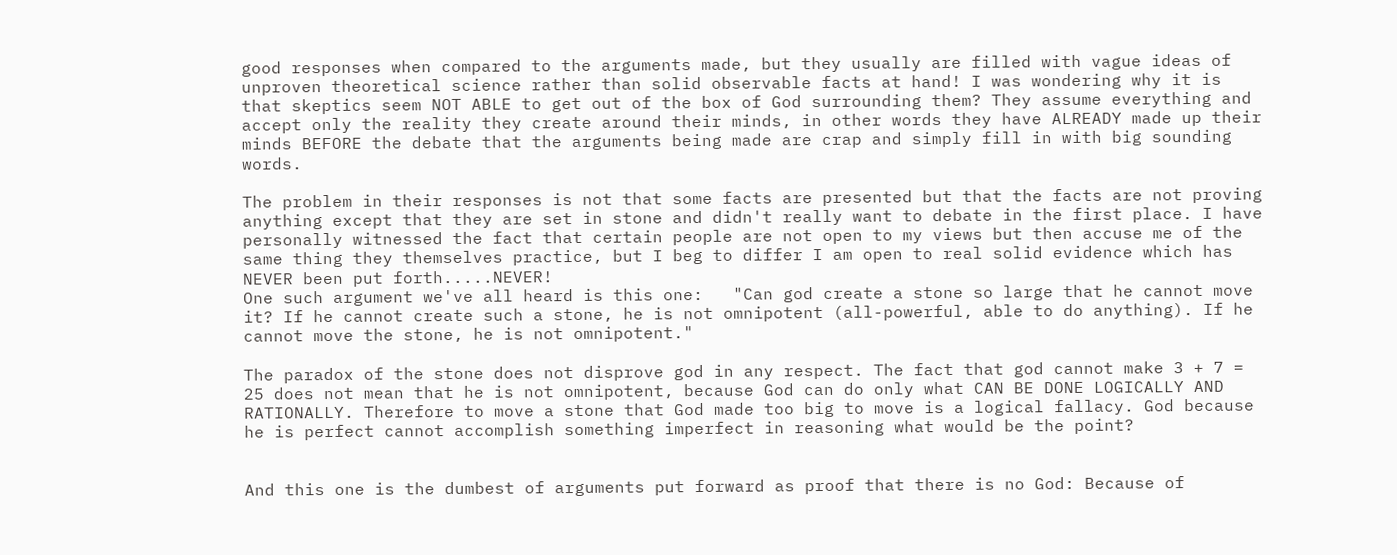good responses when compared to the arguments made, but they usually are filled with vague ideas of unproven theoretical science rather than solid observable facts at hand! I was wondering why it is that skeptics seem NOT ABLE to get out of the box of God surrounding them? They assume everything and accept only the reality they create around their minds, in other words they have ALREADY made up their minds BEFORE the debate that the arguments being made are crap and simply fill in with big sounding words.

The problem in their responses is not that some facts are presented but that the facts are not proving anything except that they are set in stone and didn't really want to debate in the first place. I have personally witnessed the fact that certain people are not open to my views but then accuse me of the same thing they themselves practice, but I beg to differ I am open to real solid evidence which has NEVER been put forth.....NEVER!
One such argument we've all heard is this one:   "Can god create a stone so large that he cannot move it? If he cannot create such a stone, he is not omnipotent (all-powerful, able to do anything). If he cannot move the stone, he is not omnipotent."

The paradox of the stone does not disprove god in any respect. The fact that god cannot make 3 + 7 = 25 does not mean that he is not omnipotent, because God can do only what CAN BE DONE LOGICALLY AND RATIONALLY. Therefore to move a stone that God made too big to move is a logical fallacy. God because he is perfect cannot accomplish something imperfect in reasoning what would be the point?


And this one is the dumbest of arguments put forward as proof that there is no God: Because of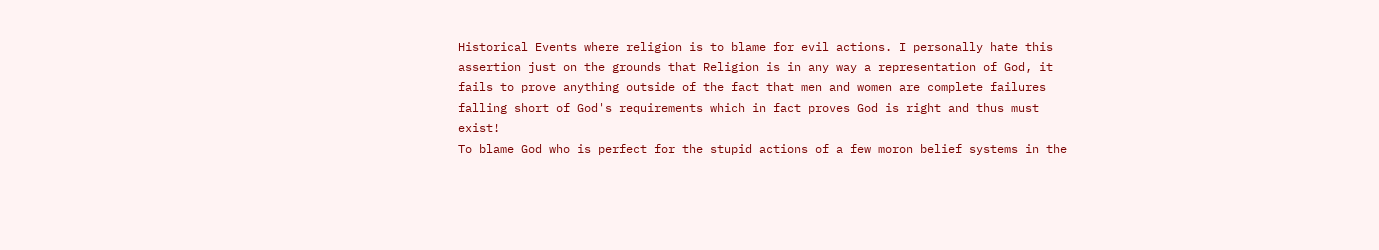Historical Events where religion is to blame for evil actions. I personally hate this assertion just on the grounds that Religion is in any way a representation of God, it fails to prove anything outside of the fact that men and women are complete failures falling short of God's requirements which in fact proves God is right and thus must exist!
To blame God who is perfect for the stupid actions of a few moron belief systems in the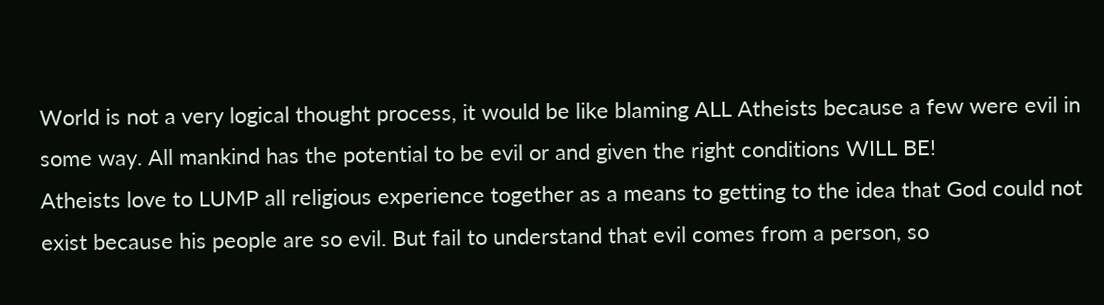World is not a very logical thought process, it would be like blaming ALL Atheists because a few were evil in some way. All mankind has the potential to be evil or and given the right conditions WILL BE!
Atheists love to LUMP all religious experience together as a means to getting to the idea that God could not exist because his people are so evil. But fail to understand that evil comes from a person, so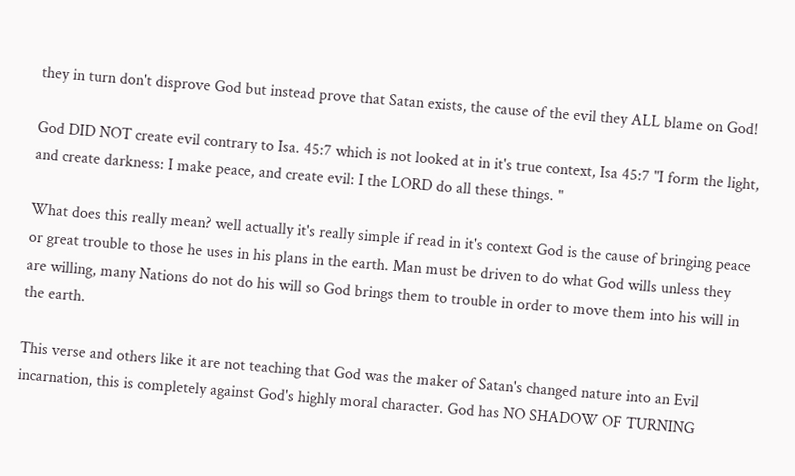they in turn don't disprove God but instead prove that Satan exists, the cause of the evil they ALL blame on God!

God DID NOT create evil contrary to Isa. 45:7 which is not looked at in it's true context, Isa 45:7 "I form the light, and create darkness: I make peace, and create evil: I the LORD do all these things. "

What does this really mean? well actually it's really simple if read in it's context God is the cause of bringing peace or great trouble to those he uses in his plans in the earth. Man must be driven to do what God wills unless they are willing, many Nations do not do his will so God brings them to trouble in order to move them into his will in the earth.

This verse and others like it are not teaching that God was the maker of Satan's changed nature into an Evil incarnation, this is completely against God's highly moral character. God has NO SHADOW OF TURNING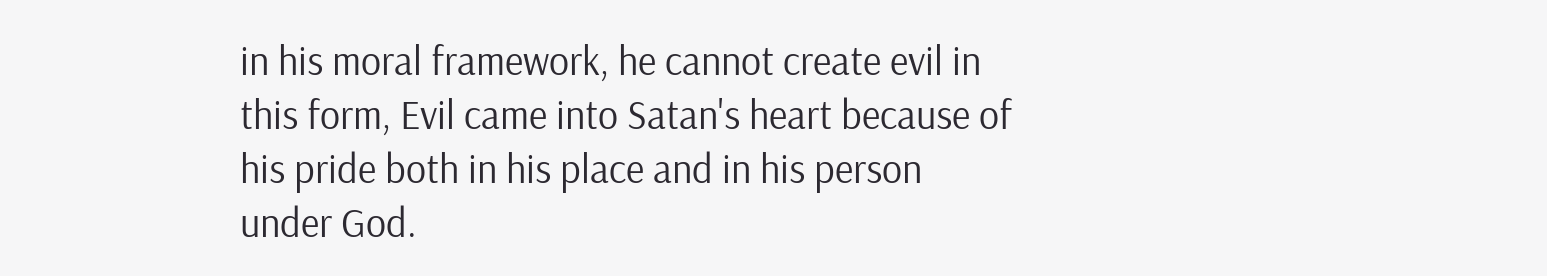in his moral framework, he cannot create evil in this form, Evil came into Satan's heart because of his pride both in his place and in his person under God.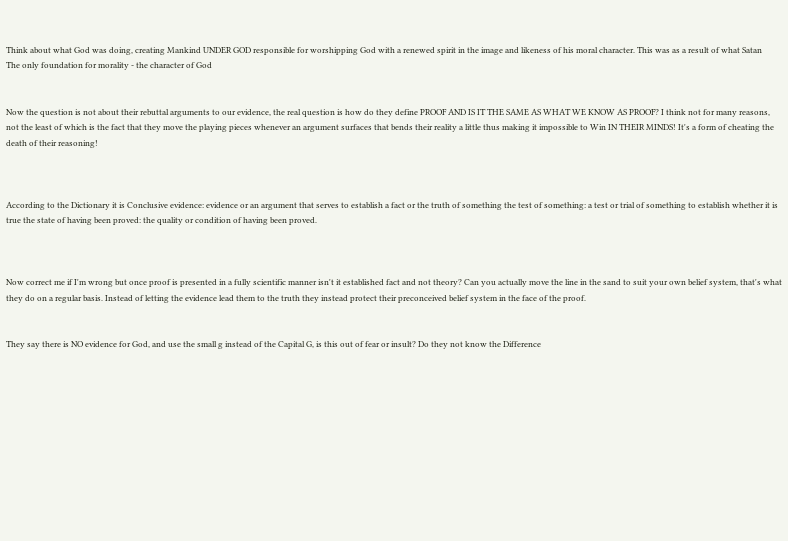Think about what God was doing, creating Mankind UNDER GOD responsible for worshipping God with a renewed spirit in the image and likeness of his moral character. This was as a result of what Satan
The only foundation for morality - the character of God


Now the question is not about their rebuttal arguments to our evidence, the real question is how do they define PROOF AND IS IT THE SAME AS WHAT WE KNOW AS PROOF? I think not for many reasons, not the least of which is the fact that they move the playing pieces whenever an argument surfaces that bends their reality a little thus making it impossible to Win IN THEIR MINDS! It's a form of cheating the death of their reasoning!



According to the Dictionary it is Conclusive evidence: evidence or an argument that serves to establish a fact or the truth of something the test of something: a test or trial of something to establish whether it is true the state of having been proved: the quality or condition of having been proved.



Now correct me if I'm wrong but once proof is presented in a fully scientific manner isn't it established fact and not theory? Can you actually move the line in the sand to suit your own belief system, that's what they do on a regular basis. Instead of letting the evidence lead them to the truth they instead protect their preconceived belief system in the face of the proof.


They say there is NO evidence for God, and use the small g instead of the Capital G, is this out of fear or insult? Do they not know the Difference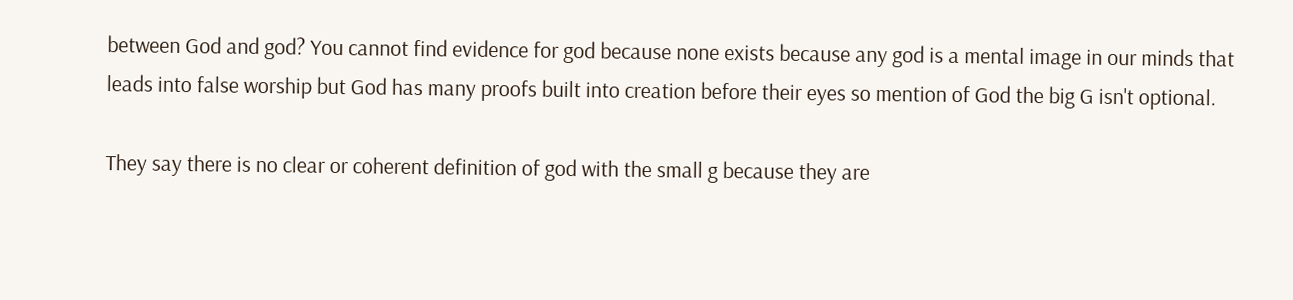between God and god? You cannot find evidence for god because none exists because any god is a mental image in our minds that leads into false worship but God has many proofs built into creation before their eyes so mention of God the big G isn't optional.

They say there is no clear or coherent definition of god with the small g because they are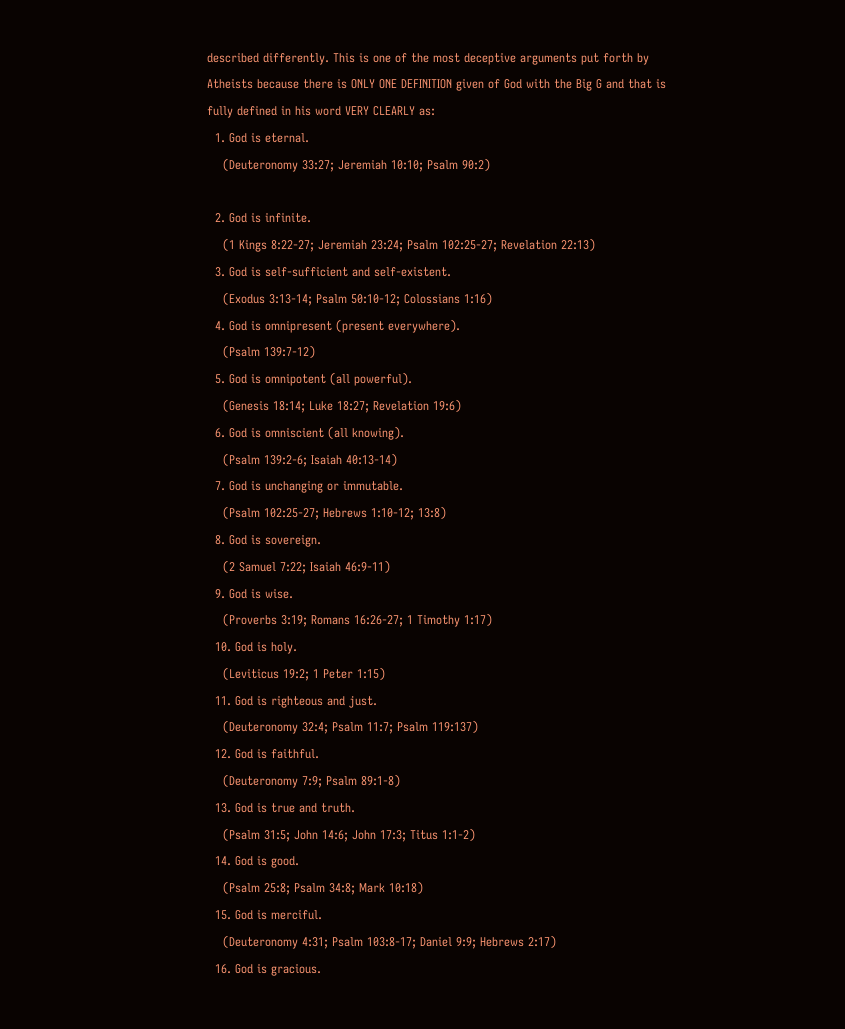described differently. This is one of the most deceptive arguments put forth by Atheists because there is ONLY ONE DEFINITION given of God with the Big G and that is fully defined in his word VERY CLEARLY as:
  1. God is eternal.
    (Deuteronomy 33:27; Jeremiah 10:10; Psalm 90:2)

  2. God is infinite.
    (1 Kings 8:22-27; Jeremiah 23:24; Psalm 102:25-27; Revelation 22:13)
  3. God is self-sufficient and self-existent.
    (Exodus 3:13-14; Psalm 50:10-12; Colossians 1:16)
  4. God is omnipresent (present everywhere).
    (Psalm 139:7-12)
  5. God is omnipotent (all powerful).
    (Genesis 18:14; Luke 18:27; Revelation 19:6)
  6. God is omniscient (all knowing).
    (Psalm 139:2-6; Isaiah 40:13-14)
  7. God is unchanging or immutable.
    (Psalm 102:25-27; Hebrews 1:10-12; 13:8)
  8. God is sovereign.
    (2 Samuel 7:22; Isaiah 46:9-11)
  9. God is wise.
    (Proverbs 3:19; Romans 16:26-27; 1 Timothy 1:17)
  10. God is holy.
    (Leviticus 19:2; 1 Peter 1:15)
  11. God is righteous and just.
    (Deuteronomy 32:4; Psalm 11:7; Psalm 119:137)
  12. God is faithful.
    (Deuteronomy 7:9; Psalm 89:1-8)
  13. God is true and truth.
    (Psalm 31:5; John 14:6; John 17:3; Titus 1:1-2)
  14. God is good.
    (Psalm 25:8; Psalm 34:8; Mark 10:18)
  15. God is merciful.
    (Deuteronomy 4:31; Psalm 103:8-17; Daniel 9:9; Hebrews 2:17)
  16. God is gracious.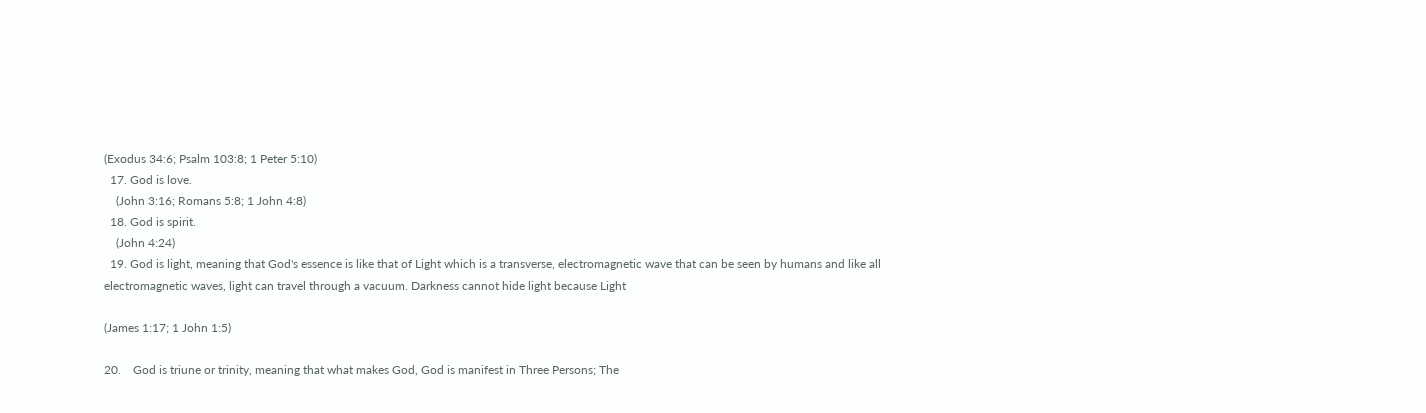(Exodus 34:6; Psalm 103:8; 1 Peter 5:10)
  17. God is love.
    (John 3:16; Romans 5:8; 1 John 4:8)
  18. God is spirit.
    (John 4:24)
  19. God is light, meaning that God's essence is like that of Light which is a transverse, electromagnetic wave that can be seen by humans and like all electromagnetic waves, light can travel through a vacuum. Darkness cannot hide light because Light

(James 1:17; 1 John 1:5)

20.    God is triune or trinity, meaning that what makes God, God is manifest in Three Persons; The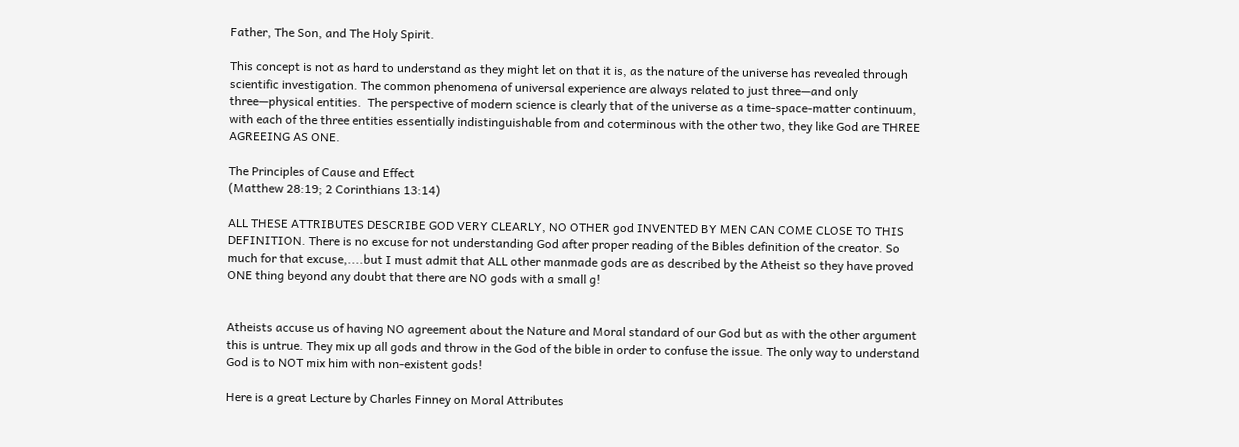Father, The Son, and The Holy Spirit.

This concept is not as hard to understand as they might let on that it is, as the nature of the universe has revealed through scientific investigation. The common phenomena of universal experience are always related to just three—and only three—physical entities.  The perspective of modern science is clearly that of the universe as a time-space-matter continuum, with each of the three entities essentially indistinguishable from and coterminous with the other two, they like God are THREE AGREEING AS ONE.

The Principles of Cause and Effect
(Matthew 28:19; 2 Corinthians 13:14)

ALL THESE ATTRIBUTES DESCRIBE GOD VERY CLEARLY, NO OTHER god INVENTED BY MEN CAN COME CLOSE TO THIS DEFINITION. There is no excuse for not understanding God after proper reading of the Bibles definition of the creator. So much for that excuse,....but I must admit that ALL other manmade gods are as described by the Atheist so they have proved ONE thing beyond any doubt that there are NO gods with a small g!


Atheists accuse us of having NO agreement about the Nature and Moral standard of our God but as with the other argument this is untrue. They mix up all gods and throw in the God of the bible in order to confuse the issue. The only way to understand God is to NOT mix him with non-existent gods!

Here is a great Lecture by Charles Finney on Moral Attributes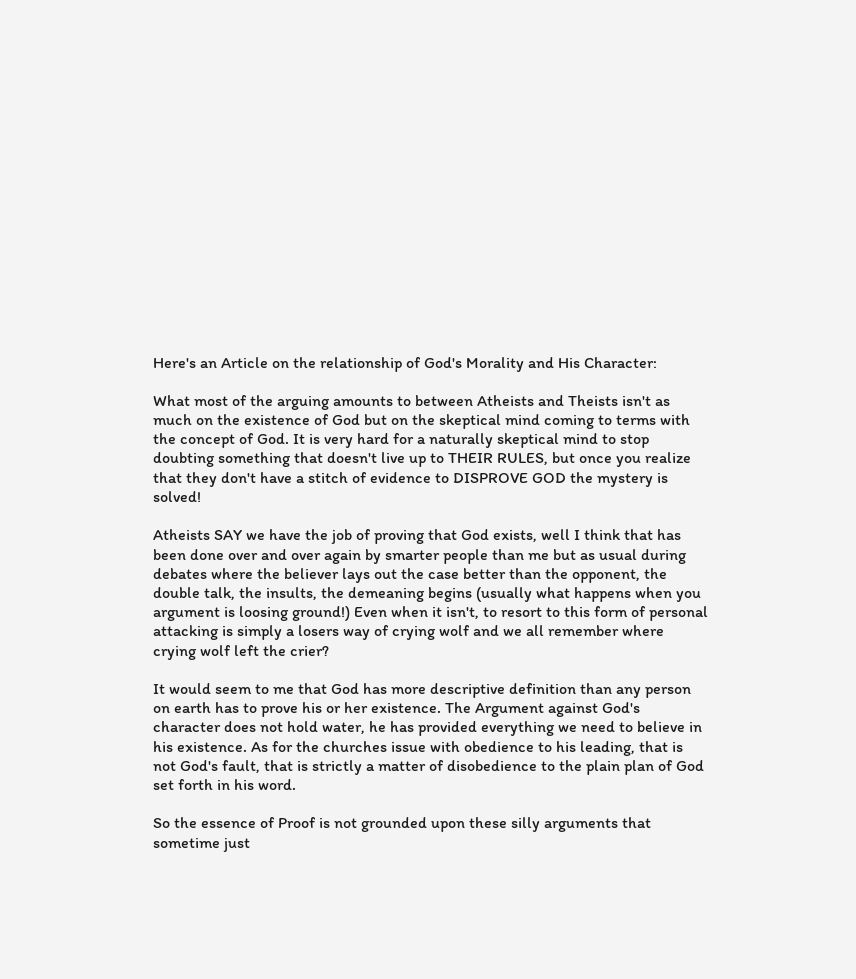Here's an Article on the relationship of God's Morality and His Character:

What most of the arguing amounts to between Atheists and Theists isn't as much on the existence of God but on the skeptical mind coming to terms with the concept of God. It is very hard for a naturally skeptical mind to stop doubting something that doesn't live up to THEIR RULES, but once you realize that they don't have a stitch of evidence to DISPROVE GOD the mystery is solved!

Atheists SAY we have the job of proving that God exists, well I think that has been done over and over again by smarter people than me but as usual during debates where the believer lays out the case better than the opponent, the double talk, the insults, the demeaning begins (usually what happens when you argument is loosing ground!) Even when it isn't, to resort to this form of personal attacking is simply a losers way of crying wolf and we all remember where crying wolf left the crier?

It would seem to me that God has more descriptive definition than any person on earth has to prove his or her existence. The Argument against God's character does not hold water, he has provided everything we need to believe in his existence. As for the churches issue with obedience to his leading, that is not God's fault, that is strictly a matter of disobedience to the plain plan of God set forth in his word.

So the essence of Proof is not grounded upon these silly arguments that sometime just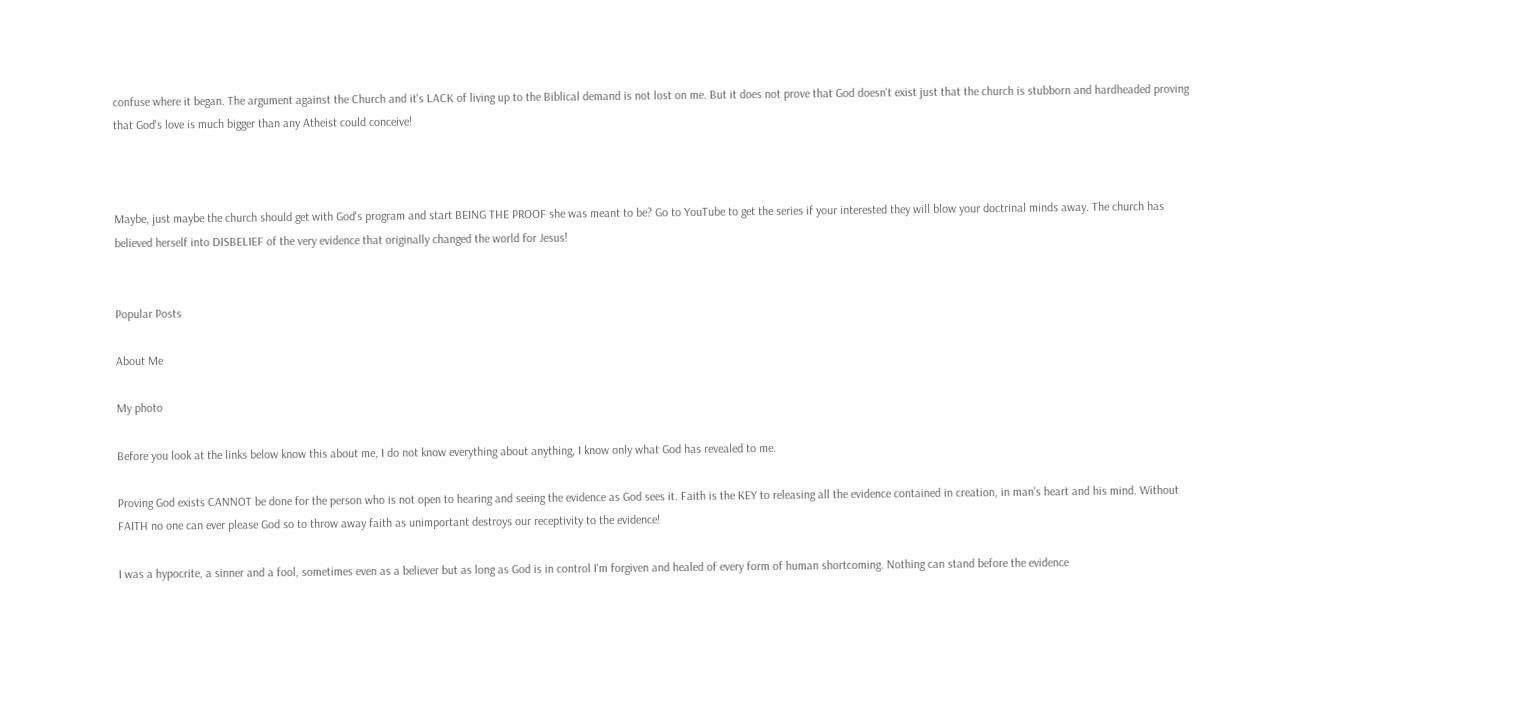confuse where it began. The argument against the Church and it's LACK of living up to the Biblical demand is not lost on me. But it does not prove that God doesn't exist just that the church is stubborn and hardheaded proving that God's love is much bigger than any Atheist could conceive!



Maybe, just maybe the church should get with God's program and start BEING THE PROOF she was meant to be? Go to YouTube to get the series if your interested they will blow your doctrinal minds away. The church has believed herself into DISBELIEF of the very evidence that originally changed the world for Jesus!


Popular Posts

About Me

My photo

Before you look at the links below know this about me, I do not know everything about anything, I know only what God has revealed to me.

Proving God exists CANNOT be done for the person who is not open to hearing and seeing the evidence as God sees it. Faith is the KEY to releasing all the evidence contained in creation, in man's heart and his mind. Without FAITH no one can ever please God so to throw away faith as unimportant destroys our receptivity to the evidence!

I was a hypocrite, a sinner and a fool, sometimes even as a believer but as long as God is in control I'm forgiven and healed of every form of human shortcoming. Nothing can stand before the evidence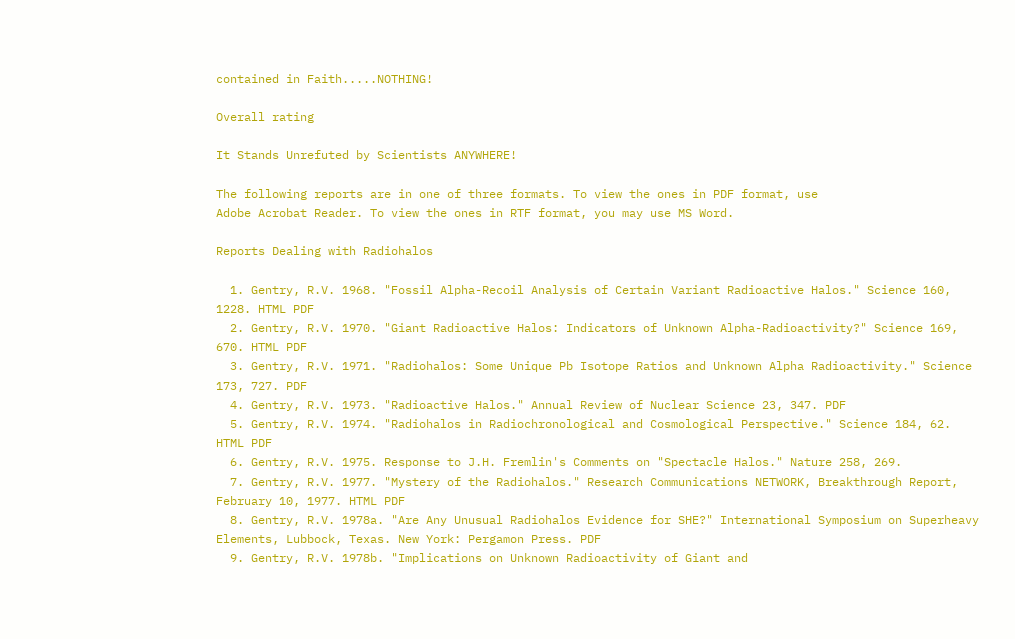contained in Faith.....NOTHING!

Overall rating

It Stands Unrefuted by Scientists ANYWHERE!

The following reports are in one of three formats. To view the ones in PDF format, use
Adobe Acrobat Reader. To view the ones in RTF format, you may use MS Word.

Reports Dealing with Radiohalos

  1. Gentry, R.V. 1968. "Fossil Alpha-Recoil Analysis of Certain Variant Radioactive Halos." Science 160, 1228. HTML PDF
  2. Gentry, R.V. 1970. "Giant Radioactive Halos: Indicators of Unknown Alpha-Radioactivity?" Science 169, 670. HTML PDF
  3. Gentry, R.V. 1971. "Radiohalos: Some Unique Pb Isotope Ratios and Unknown Alpha Radioactivity." Science 173, 727. PDF
  4. Gentry, R.V. 1973. "Radioactive Halos." Annual Review of Nuclear Science 23, 347. PDF
  5. Gentry, R.V. 1974. "Radiohalos in Radiochronological and Cosmological Perspective." Science 184, 62. HTML PDF
  6. Gentry, R.V. 1975. Response to J.H. Fremlin's Comments on "Spectacle Halos." Nature 258, 269.
  7. Gentry, R.V. 1977. "Mystery of the Radiohalos." Research Communications NETWORK, Breakthrough Report, February 10, 1977. HTML PDF
  8. Gentry, R.V. 1978a. "Are Any Unusual Radiohalos Evidence for SHE?" International Symposium on Superheavy Elements, Lubbock, Texas. New York: Pergamon Press. PDF
  9. Gentry, R.V. 1978b. "Implications on Unknown Radioactivity of Giant and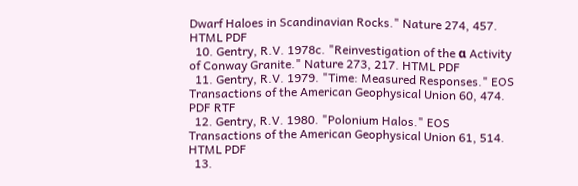Dwarf Haloes in Scandinavian Rocks." Nature 274, 457. HTML PDF
  10. Gentry, R.V. 1978c. "Reinvestigation of the α Activity of Conway Granite." Nature 273, 217. HTML PDF
  11. Gentry, R.V. 1979. "Time: Measured Responses." EOS Transactions of the American Geophysical Union 60, 474. PDF RTF
  12. Gentry, R.V. 1980. "Polonium Halos." EOS Transactions of the American Geophysical Union 61, 514. HTML PDF
  13.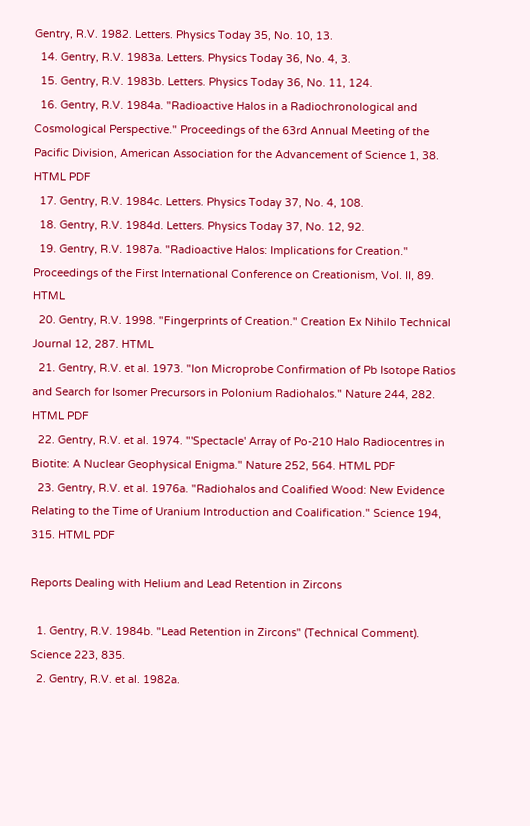Gentry, R.V. 1982. Letters. Physics Today 35, No. 10, 13.
  14. Gentry, R.V. 1983a. Letters. Physics Today 36, No. 4, 3.
  15. Gentry, R.V. 1983b. Letters. Physics Today 36, No. 11, 124.
  16. Gentry, R.V. 1984a. "Radioactive Halos in a Radiochronological and Cosmological Perspective." Proceedings of the 63rd Annual Meeting of the Pacific Division, American Association for the Advancement of Science 1, 38. HTML PDF
  17. Gentry, R.V. 1984c. Letters. Physics Today 37, No. 4, 108.
  18. Gentry, R.V. 1984d. Letters. Physics Today 37, No. 12, 92.
  19. Gentry, R.V. 1987a. "Radioactive Halos: Implications for Creation." Proceedings of the First International Conference on Creationism, Vol. II, 89. HTML
  20. Gentry, R.V. 1998. "Fingerprints of Creation." Creation Ex Nihilo Technical Journal 12, 287. HTML
  21. Gentry, R.V. et al. 1973. "Ion Microprobe Confirmation of Pb Isotope Ratios and Search for Isomer Precursors in Polonium Radiohalos." Nature 244, 282. HTML PDF
  22. Gentry, R.V. et al. 1974. "'Spectacle' Array of Po-210 Halo Radiocentres in Biotite: A Nuclear Geophysical Enigma." Nature 252, 564. HTML PDF
  23. Gentry, R.V. et al. 1976a. "Radiohalos and Coalified Wood: New Evidence Relating to the Time of Uranium Introduction and Coalification." Science 194, 315. HTML PDF

Reports Dealing with Helium and Lead Retention in Zircons

  1. Gentry, R.V. 1984b. "Lead Retention in Zircons" (Technical Comment). Science 223, 835.
  2. Gentry, R.V. et al. 1982a.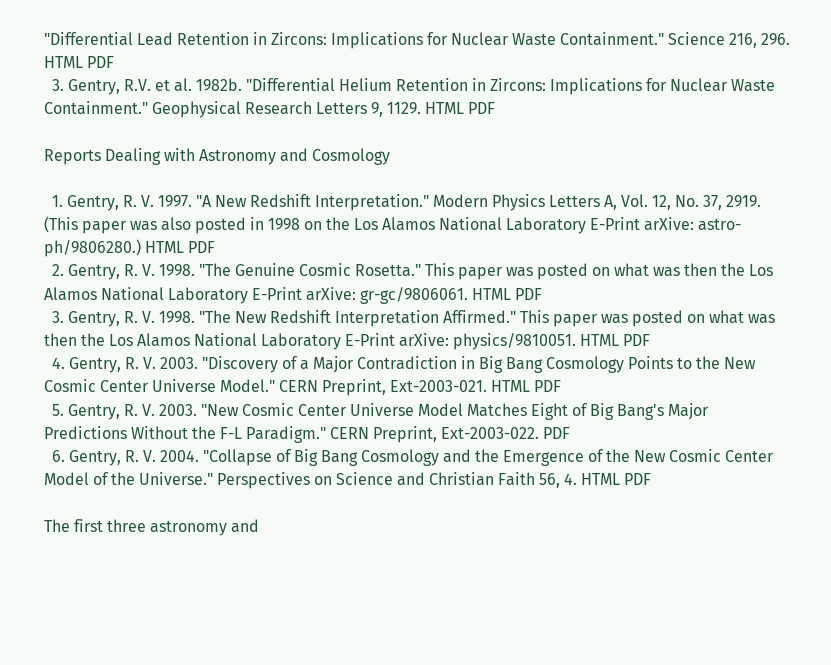"Differential Lead Retention in Zircons: Implications for Nuclear Waste Containment." Science 216, 296. HTML PDF
  3. Gentry, R.V. et al. 1982b. "Differential Helium Retention in Zircons: Implications for Nuclear Waste Containment." Geophysical Research Letters 9, 1129. HTML PDF

Reports Dealing with Astronomy and Cosmology

  1. Gentry, R. V. 1997. "A New Redshift Interpretation." Modern Physics Letters A, Vol. 12, No. 37, 2919. (This paper was also posted in 1998 on the Los Alamos National Laboratory E-Print arXive: astro-ph/9806280.) HTML PDF
  2. Gentry, R. V. 1998. "The Genuine Cosmic Rosetta." This paper was posted on what was then the Los Alamos National Laboratory E-Print arXive: gr-gc/9806061. HTML PDF
  3. Gentry, R. V. 1998. "The New Redshift Interpretation Affirmed." This paper was posted on what was then the Los Alamos National Laboratory E-Print arXive: physics/9810051. HTML PDF
  4. Gentry, R. V. 2003. "Discovery of a Major Contradiction in Big Bang Cosmology Points to the New Cosmic Center Universe Model." CERN Preprint, Ext-2003-021. HTML PDF
  5. Gentry, R. V. 2003. "New Cosmic Center Universe Model Matches Eight of Big Bang's Major Predictions Without the F-L Paradigm." CERN Preprint, Ext-2003-022. PDF
  6. Gentry, R. V. 2004. "Collapse of Big Bang Cosmology and the Emergence of the New Cosmic Center Model of the Universe." Perspectives on Science and Christian Faith 56, 4. HTML PDF

The first three astronomy and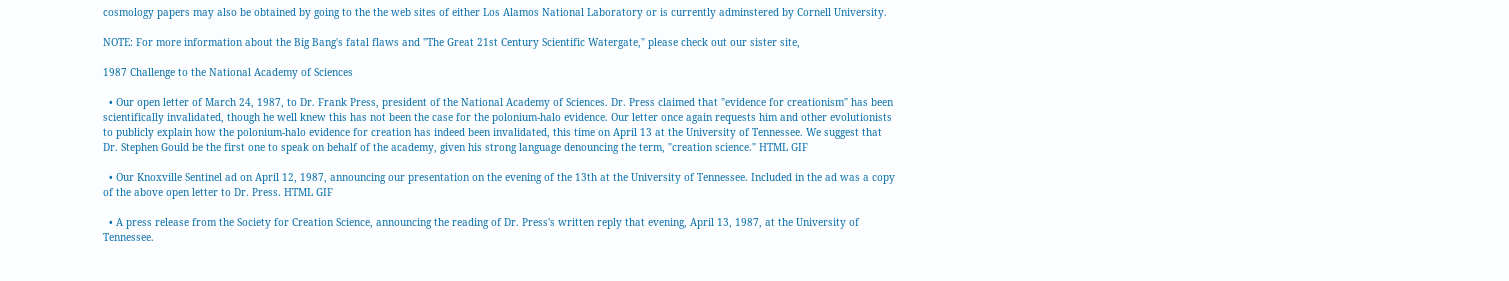cosmology papers may also be obtained by going to the the web sites of either Los Alamos National Laboratory or is currently adminstered by Cornell University.

NOTE: For more information about the Big Bang's fatal flaws and "The Great 21st Century Scientific Watergate," please check out our sister site,

1987 Challenge to the National Academy of Sciences

  • Our open letter of March 24, 1987, to Dr. Frank Press, president of the National Academy of Sciences. Dr. Press claimed that "evidence for creationism" has been scientifically invalidated, though he well knew this has not been the case for the polonium-halo evidence. Our letter once again requests him and other evolutionists to publicly explain how the polonium-halo evidence for creation has indeed been invalidated, this time on April 13 at the University of Tennessee. We suggest that Dr. Stephen Gould be the first one to speak on behalf of the academy, given his strong language denouncing the term, "creation science." HTML GIF

  • Our Knoxville Sentinel ad on April 12, 1987, announcing our presentation on the evening of the 13th at the University of Tennessee. Included in the ad was a copy of the above open letter to Dr. Press. HTML GIF

  • A press release from the Society for Creation Science, announcing the reading of Dr. Press's written reply that evening, April 13, 1987, at the University of Tennessee.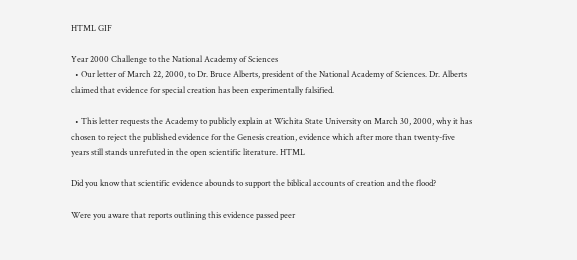HTML GIF

Year 2000 Challenge to the National Academy of Sciences
  • Our letter of March 22, 2000, to Dr. Bruce Alberts, president of the National Academy of Sciences. Dr. Alberts claimed that evidence for special creation has been experimentally falsified.

  • This letter requests the Academy to publicly explain at Wichita State University on March 30, 2000, why it has chosen to reject the published evidence for the Genesis creation, evidence which after more than twenty-five years still stands unrefuted in the open scientific literature. HTML

Did you know that scientific evidence abounds to support the biblical accounts of creation and the flood?

Were you aware that reports outlining this evidence passed peer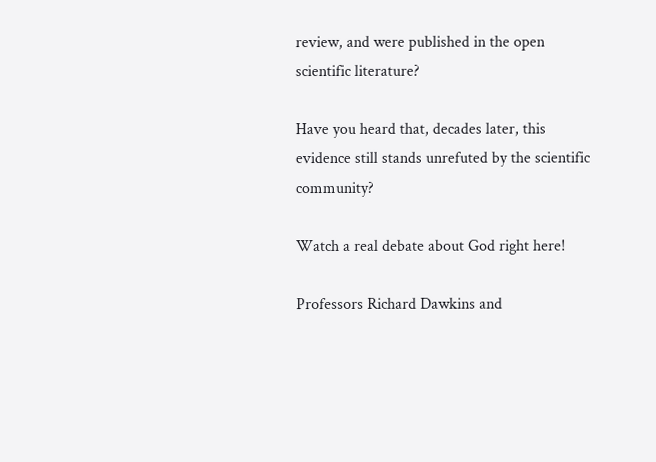review, and were published in the open scientific literature?

Have you heard that, decades later, this evidence still stands unrefuted by the scientific community?

Watch a real debate about God right here!

Professors Richard Dawkins and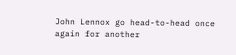John Lennox go head-to-head once again for another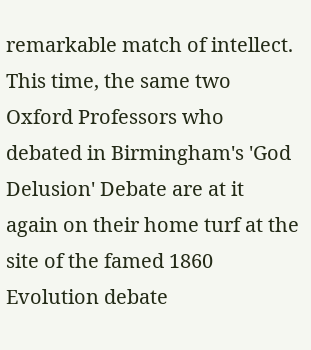remarkable match of intellect.
This time, the same two Oxford Professors who debated in Birmingham's 'God Delusion' Debate are at it again on their home turf at the site of the famed 1860 Evolution debate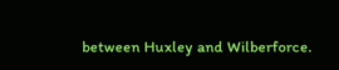between Huxley and Wilberforce.